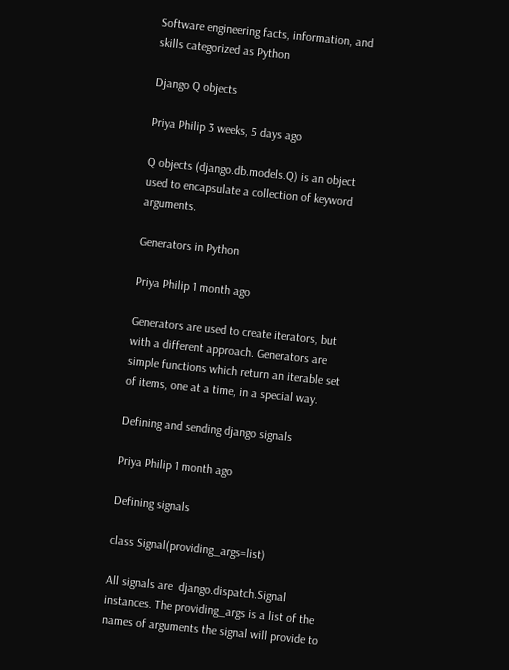Software engineering facts, information, and skills categorized as Python

Django Q objects

Priya Philip 3 weeks, 5 days ago

Q objects (django.db.models.Q) is an object used to encapsulate a collection of keyword arguments.

Generators in Python

Priya Philip 1 month ago

Generators are used to create iterators, but with a different approach. Generators are simple functions which return an iterable set of items, one at a time, in a special way.

Defining and sending django signals

Priya Philip 1 month ago

Defining signals

class Signal(providing_args=list)

All signals are  django.dispatch.Signal instances. The providing_args is a list of the names of arguments the signal will provide to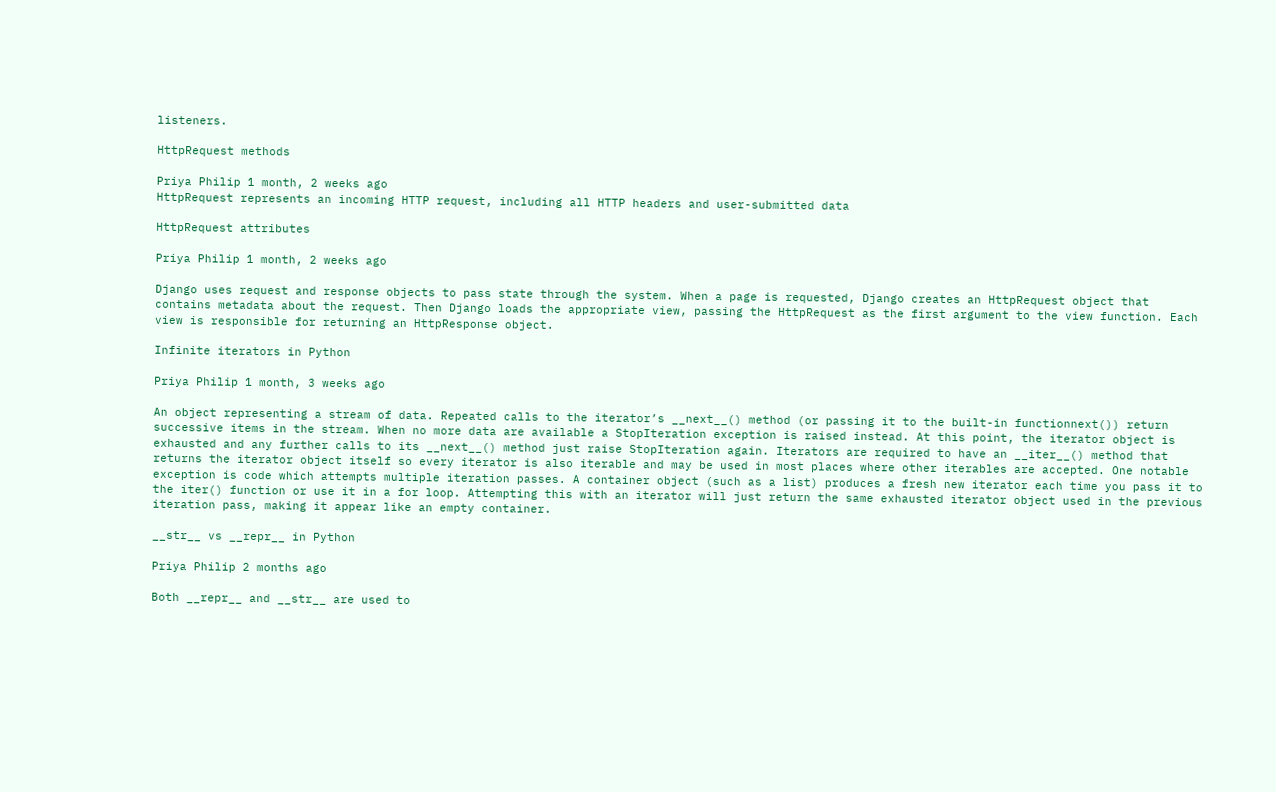listeners.

HttpRequest methods

Priya Philip 1 month, 2 weeks ago
HttpRequest represents an incoming HTTP request, including all HTTP headers and user-submitted data

HttpRequest attributes

Priya Philip 1 month, 2 weeks ago

Django uses request and response objects to pass state through the system. When a page is requested, Django creates an HttpRequest object that contains metadata about the request. Then Django loads the appropriate view, passing the HttpRequest as the first argument to the view function. Each view is responsible for returning an HttpResponse object.

Infinite iterators in Python

Priya Philip 1 month, 3 weeks ago

An object representing a stream of data. Repeated calls to the iterator’s __next__() method (or passing it to the built-in functionnext()) return successive items in the stream. When no more data are available a StopIteration exception is raised instead. At this point, the iterator object is exhausted and any further calls to its __next__() method just raise StopIteration again. Iterators are required to have an __iter__() method that returns the iterator object itself so every iterator is also iterable and may be used in most places where other iterables are accepted. One notable exception is code which attempts multiple iteration passes. A container object (such as a list) produces a fresh new iterator each time you pass it to the iter() function or use it in a for loop. Attempting this with an iterator will just return the same exhausted iterator object used in the previous iteration pass, making it appear like an empty container.

__str__ vs __repr__ in Python

Priya Philip 2 months ago

Both __repr__ and __str__ are used to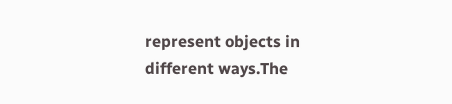represent objects in different ways.The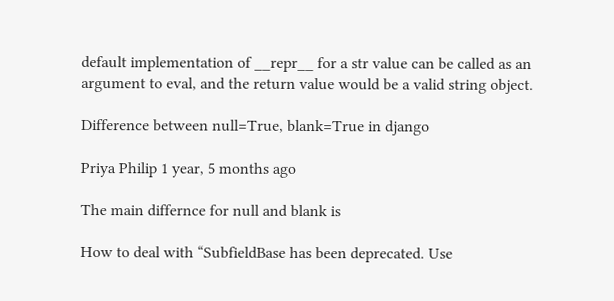default implementation of __repr__ for a str value can be called as an argument to eval, and the return value would be a valid string object.

Difference between null=True, blank=True in django

Priya Philip 1 year, 5 months ago

The main differnce for null and blank is

How to deal with “SubfieldBase has been deprecated. Use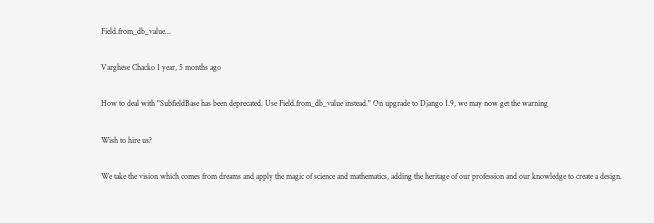Field.from_db_value...

Varghese Chacko 1 year, 5 months ago

How to deal with "SubfieldBase has been deprecated. Use Field.from_db_value instead." On upgrade to Django 1.9, we may now get the warning

Wish to hire us?

We take the vision which comes from dreams and apply the magic of science and mathematics, adding the heritage of our profession and our knowledge to create a design.